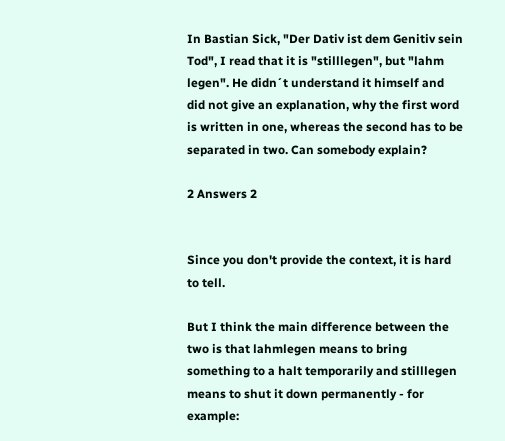In Bastian Sick, "Der Dativ ist dem Genitiv sein Tod", I read that it is "stilllegen", but "lahm legen". He didn´t understand it himself and did not give an explanation, why the first word is written in one, whereas the second has to be separated in two. Can somebody explain?

2 Answers 2


Since you don't provide the context, it is hard to tell.

But I think the main difference between the two is that lahmlegen means to bring something to a halt temporarily and stilllegen means to shut it down permanently - for example: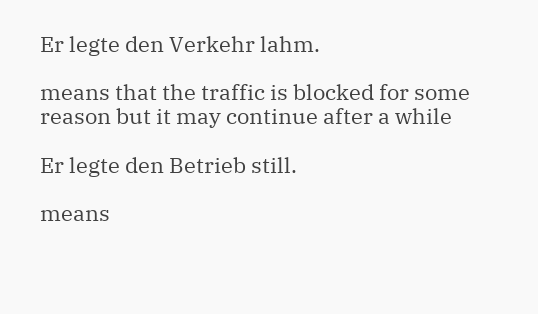Er legte den Verkehr lahm.

means that the traffic is blocked for some reason but it may continue after a while

Er legte den Betrieb still.

means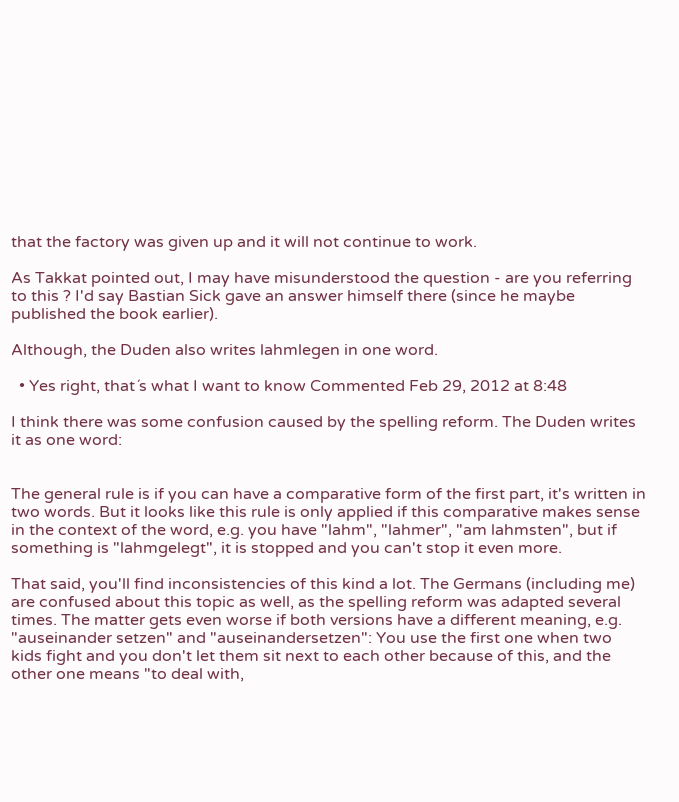that the factory was given up and it will not continue to work.

As Takkat pointed out, I may have misunderstood the question - are you referring to this ? I'd say Bastian Sick gave an answer himself there (since he maybe published the book earlier).

Although, the Duden also writes lahmlegen in one word.

  • Yes right, that´s what I want to know Commented Feb 29, 2012 at 8:48

I think there was some confusion caused by the spelling reform. The Duden writes it as one word:


The general rule is if you can have a comparative form of the first part, it's written in two words. But it looks like this rule is only applied if this comparative makes sense in the context of the word, e.g. you have "lahm", "lahmer", "am lahmsten", but if something is "lahmgelegt", it is stopped and you can't stop it even more.

That said, you'll find inconsistencies of this kind a lot. The Germans (including me) are confused about this topic as well, as the spelling reform was adapted several times. The matter gets even worse if both versions have a different meaning, e.g. "auseinander setzen" and "auseinandersetzen": You use the first one when two kids fight and you don't let them sit next to each other because of this, and the other one means "to deal with,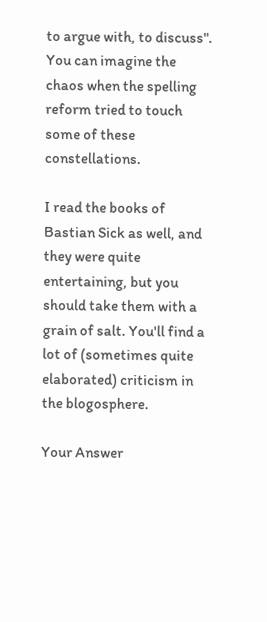to argue with, to discuss". You can imagine the chaos when the spelling reform tried to touch some of these constellations.

I read the books of Bastian Sick as well, and they were quite entertaining, but you should take them with a grain of salt. You'll find a lot of (sometimes quite elaborated) criticism in the blogosphere.

Your Answer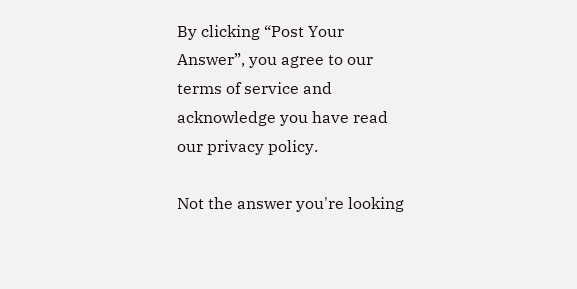By clicking “Post Your Answer”, you agree to our terms of service and acknowledge you have read our privacy policy.

Not the answer you're looking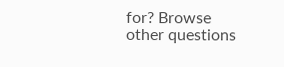for? Browse other questions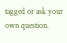tagged or ask your own question.